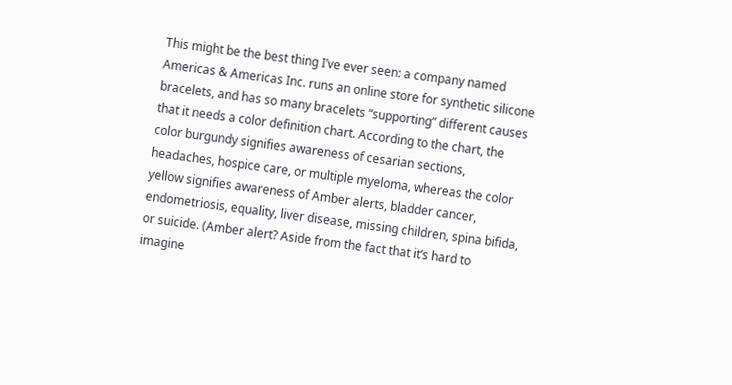This might be the best thing I’ve ever seen: a company named Americas & Americas Inc. runs an online store for synthetic silicone bracelets, and has so many bracelets “supporting” different causes that it needs a color definition chart. According to the chart, the color burgundy signifies awareness of cesarian sections, headaches, hospice care, or multiple myeloma, whereas the color yellow signifies awareness of Amber alerts, bladder cancer, endometriosis, equality, liver disease, missing children, spina bifida, or suicide. (Amber alert? Aside from the fact that it’s hard to imagine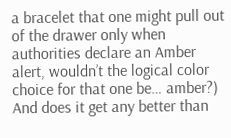a bracelet that one might pull out of the drawer only when authorities declare an Amber alert, wouldn’t the logical color choice for that one be… amber?) And does it get any better than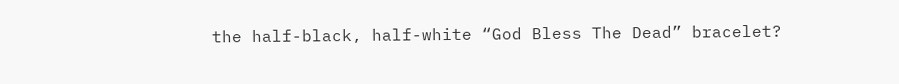the half-black, half-white “God Bless The Dead” bracelet?